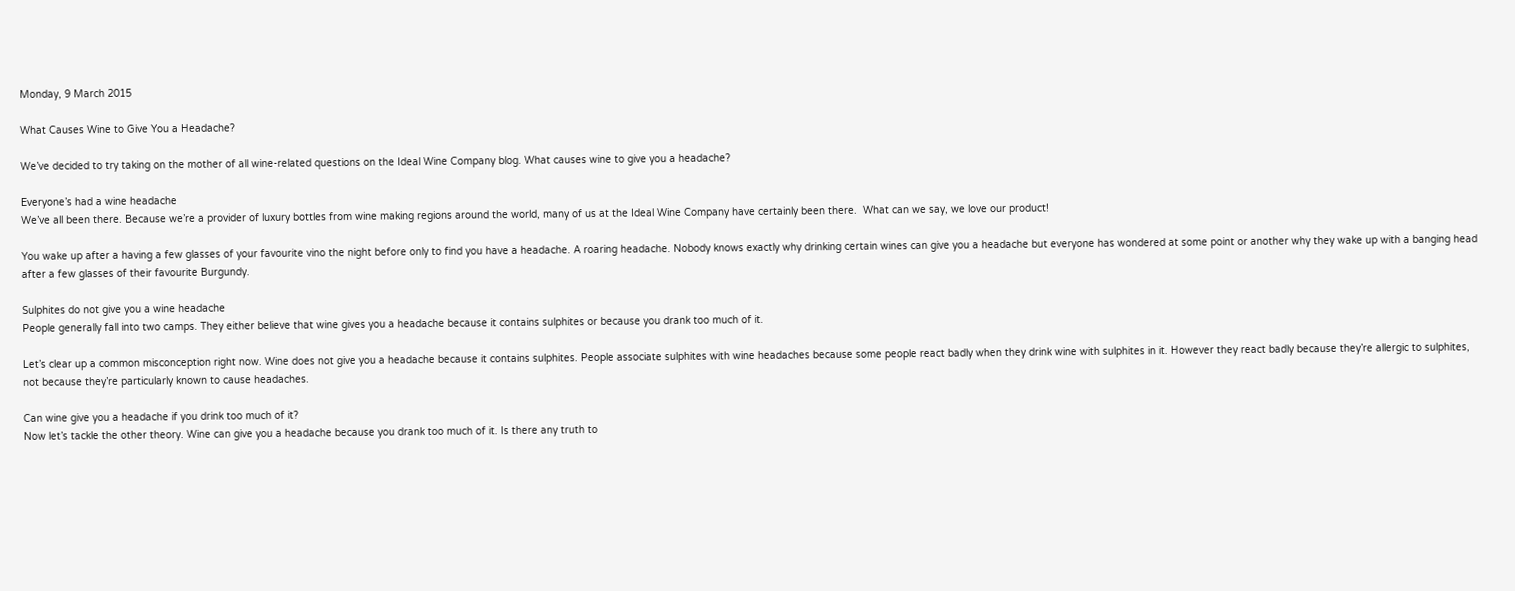Monday, 9 March 2015

What Causes Wine to Give You a Headache?

We’ve decided to try taking on the mother of all wine-related questions on the Ideal Wine Company blog. What causes wine to give you a headache?

Everyone’s had a wine headache
We’ve all been there. Because we’re a provider of luxury bottles from wine making regions around the world, many of us at the Ideal Wine Company have certainly been there.  What can we say, we love our product!

You wake up after a having a few glasses of your favourite vino the night before only to find you have a headache. A roaring headache. Nobody knows exactly why drinking certain wines can give you a headache but everyone has wondered at some point or another why they wake up with a banging head after a few glasses of their favourite Burgundy.

Sulphites do not give you a wine headache
People generally fall into two camps. They either believe that wine gives you a headache because it contains sulphites or because you drank too much of it.

Let’s clear up a common misconception right now. Wine does not give you a headache because it contains sulphites. People associate sulphites with wine headaches because some people react badly when they drink wine with sulphites in it. However they react badly because they’re allergic to sulphites, not because they’re particularly known to cause headaches.

Can wine give you a headache if you drink too much of it?
Now let’s tackle the other theory. Wine can give you a headache because you drank too much of it. Is there any truth to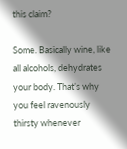this claim?

Some. Basically wine, like all alcohols, dehydrates your body. That’s why you feel ravenously thirsty whenever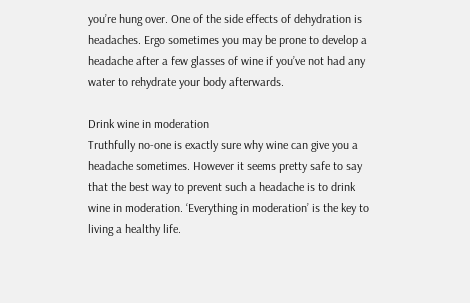you’re hung over. One of the side effects of dehydration is headaches. Ergo sometimes you may be prone to develop a headache after a few glasses of wine if you’ve not had any water to rehydrate your body afterwards.

Drink wine in moderation
Truthfully no-one is exactly sure why wine can give you a headache sometimes. However it seems pretty safe to say that the best way to prevent such a headache is to drink wine in moderation. ‘Everything in moderation’ is the key to living a healthy life.